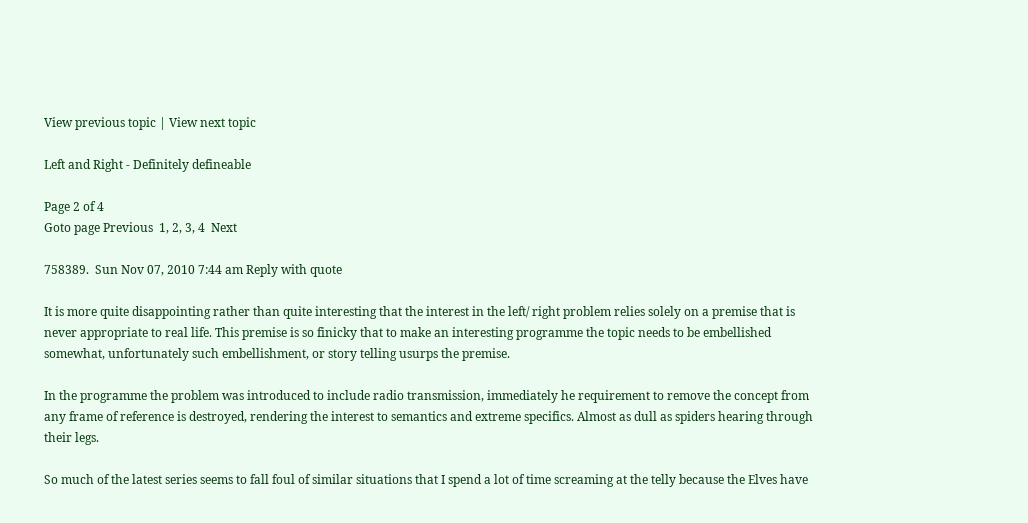View previous topic | View next topic

Left and Right - Definitely defineable

Page 2 of 4
Goto page Previous  1, 2, 3, 4  Next

758389.  Sun Nov 07, 2010 7:44 am Reply with quote

It is more quite disappointing rather than quite interesting that the interest in the left/ right problem relies solely on a premise that is never appropriate to real life. This premise is so finicky that to make an interesting programme the topic needs to be embellished somewhat, unfortunately such embellishment, or story telling usurps the premise.

In the programme the problem was introduced to include radio transmission, immediately he requirement to remove the concept from any frame of reference is destroyed, rendering the interest to semantics and extreme specifics. Almost as dull as spiders hearing through their legs.

So much of the latest series seems to fall foul of similar situations that I spend a lot of time screaming at the telly because the Elves have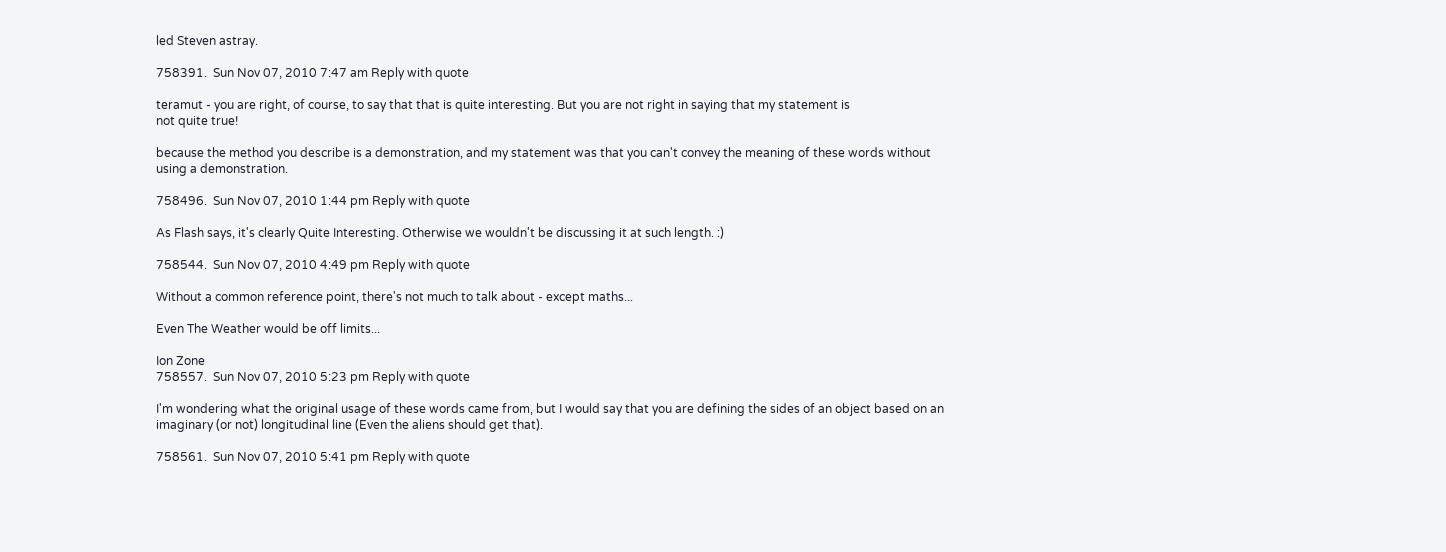led Steven astray.

758391.  Sun Nov 07, 2010 7:47 am Reply with quote

teramut - you are right, of course, to say that that is quite interesting. But you are not right in saying that my statement is
not quite true!

because the method you describe is a demonstration, and my statement was that you can't convey the meaning of these words without using a demonstration.

758496.  Sun Nov 07, 2010 1:44 pm Reply with quote

As Flash says, it's clearly Quite Interesting. Otherwise we wouldn't be discussing it at such length. :)

758544.  Sun Nov 07, 2010 4:49 pm Reply with quote

Without a common reference point, there's not much to talk about - except maths...

Even The Weather would be off limits...

Ion Zone
758557.  Sun Nov 07, 2010 5:23 pm Reply with quote

I'm wondering what the original usage of these words came from, but I would say that you are defining the sides of an object based on an imaginary (or not) longitudinal line (Even the aliens should get that).

758561.  Sun Nov 07, 2010 5:41 pm Reply with quote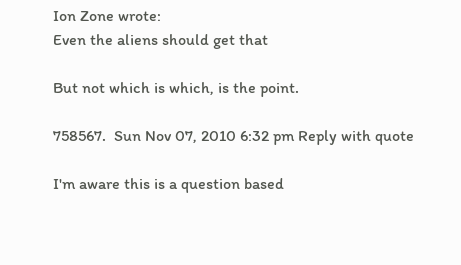Ion Zone wrote:
Even the aliens should get that

But not which is which, is the point.

758567.  Sun Nov 07, 2010 6:32 pm Reply with quote

I'm aware this is a question based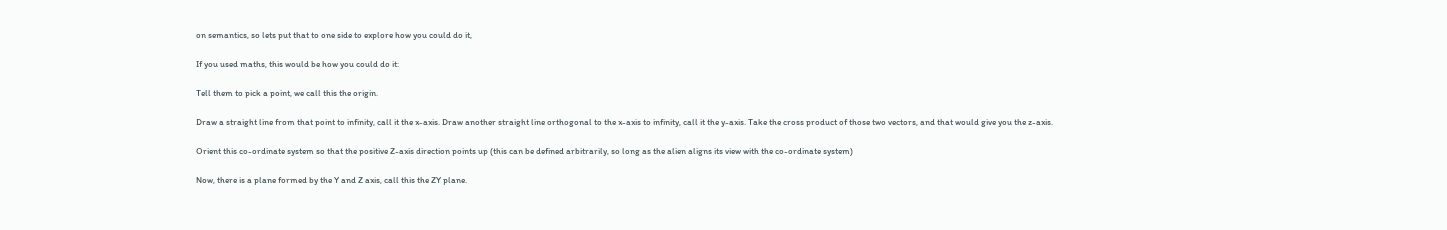on semantics, so lets put that to one side to explore how you could do it,

If you used maths, this would be how you could do it:

Tell them to pick a point, we call this the origin.

Draw a straight line from that point to infinity, call it the x-axis. Draw another straight line orthogonal to the x-axis to infinity, call it the y-axis. Take the cross product of those two vectors, and that would give you the z-axis.

Orient this co-ordinate system so that the positive Z-axis direction points up (this can be defined arbitrarily, so long as the alien aligns its view with the co-ordinate system)

Now, there is a plane formed by the Y and Z axis, call this the ZY plane.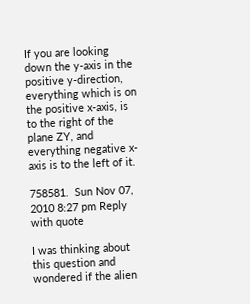If you are looking down the y-axis in the positive y-direction, everything which is on the positive x-axis, is to the right of the plane ZY, and everything negative x-axis is to the left of it.

758581.  Sun Nov 07, 2010 8:27 pm Reply with quote

I was thinking about this question and wondered if the alien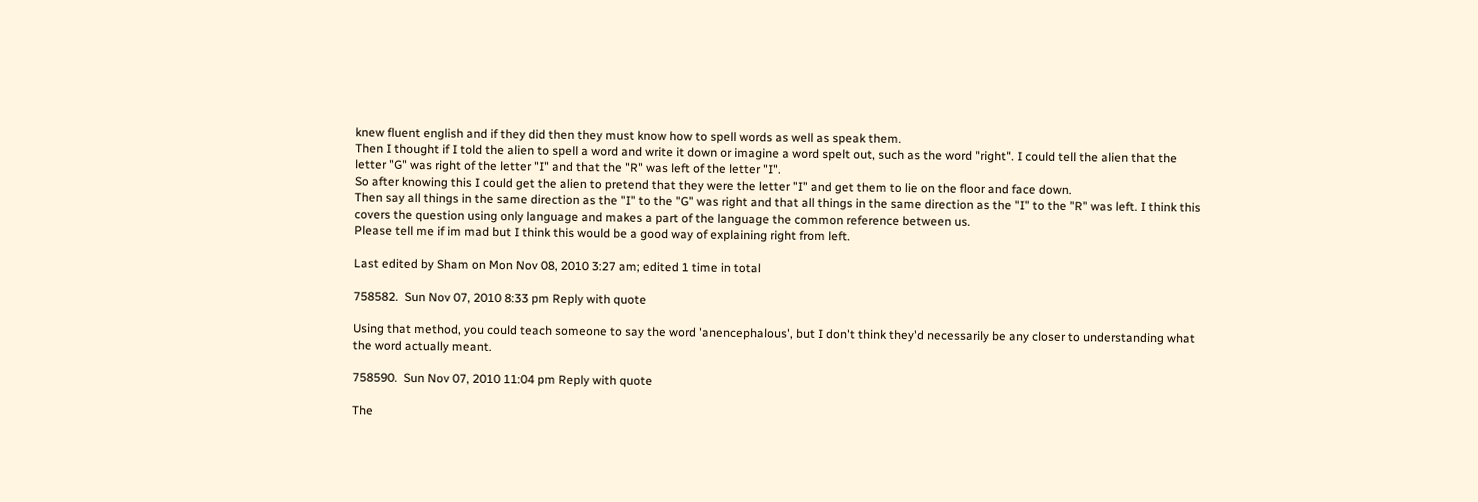knew fluent english and if they did then they must know how to spell words as well as speak them.
Then I thought if I told the alien to spell a word and write it down or imagine a word spelt out, such as the word "right". I could tell the alien that the letter "G" was right of the letter "I" and that the "R" was left of the letter "I".
So after knowing this I could get the alien to pretend that they were the letter "I" and get them to lie on the floor and face down.
Then say all things in the same direction as the "I" to the "G" was right and that all things in the same direction as the "I" to the "R" was left. I think this covers the question using only language and makes a part of the language the common reference between us.
Please tell me if im mad but I think this would be a good way of explaining right from left.

Last edited by Sham on Mon Nov 08, 2010 3:27 am; edited 1 time in total

758582.  Sun Nov 07, 2010 8:33 pm Reply with quote

Using that method, you could teach someone to say the word 'anencephalous', but I don't think they'd necessarily be any closer to understanding what the word actually meant.

758590.  Sun Nov 07, 2010 11:04 pm Reply with quote

The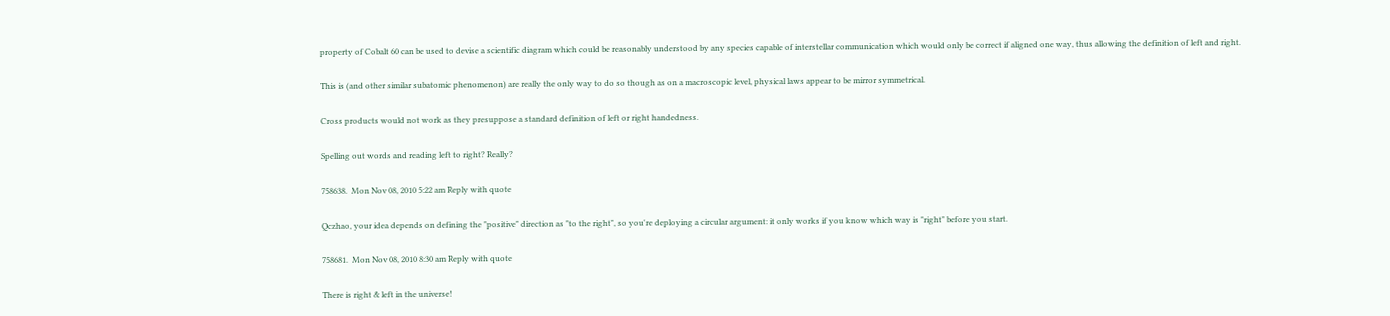property of Cobalt 60 can be used to devise a scientific diagram which could be reasonably understood by any species capable of interstellar communication which would only be correct if aligned one way, thus allowing the definition of left and right.

This is (and other similar subatomic phenomenon) are really the only way to do so though as on a macroscopic level, physical laws appear to be mirror symmetrical.

Cross products would not work as they presuppose a standard definition of left or right handedness.

Spelling out words and reading left to right? Really?

758638.  Mon Nov 08, 2010 5:22 am Reply with quote

Qczhao, your idea depends on defining the "positive" direction as "to the right", so you're deploying a circular argument: it only works if you know which way is "right" before you start.

758681.  Mon Nov 08, 2010 8:30 am Reply with quote

There is right & left in the universe!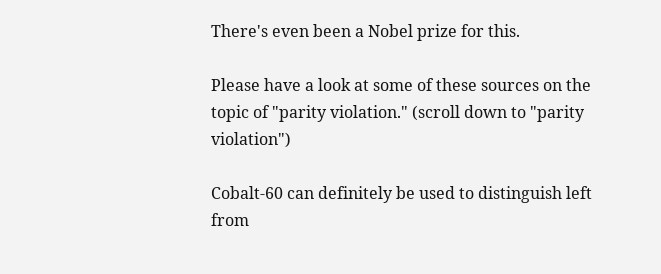There's even been a Nobel prize for this.

Please have a look at some of these sources on the topic of "parity violation." (scroll down to "parity violation")

Cobalt-60 can definitely be used to distinguish left from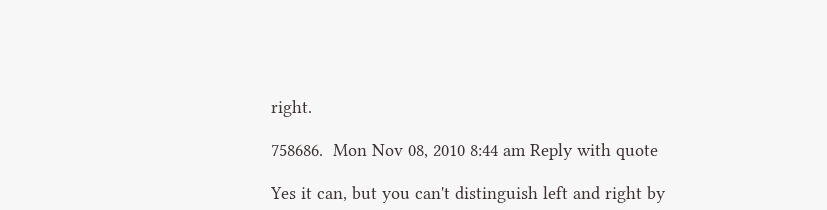right.

758686.  Mon Nov 08, 2010 8:44 am Reply with quote

Yes it can, but you can't distinguish left and right by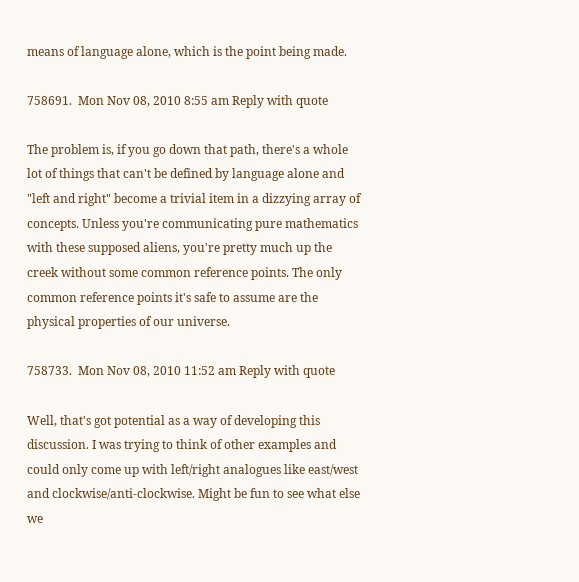means of language alone, which is the point being made.

758691.  Mon Nov 08, 2010 8:55 am Reply with quote

The problem is, if you go down that path, there's a whole lot of things that can't be defined by language alone and "left and right" become a trivial item in a dizzying array of concepts. Unless you're communicating pure mathematics with these supposed aliens, you're pretty much up the creek without some common reference points. The only common reference points it's safe to assume are the physical properties of our universe.

758733.  Mon Nov 08, 2010 11:52 am Reply with quote

Well, that's got potential as a way of developing this discussion. I was trying to think of other examples and could only come up with left/right analogues like east/west and clockwise/anti-clockwise. Might be fun to see what else we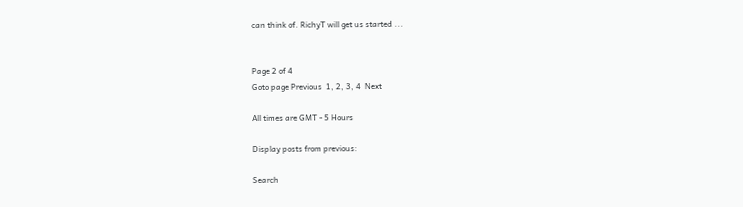can think of. RichyT will get us started ...


Page 2 of 4
Goto page Previous  1, 2, 3, 4  Next

All times are GMT - 5 Hours

Display posts from previous:

Search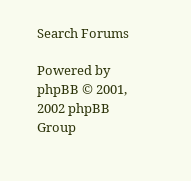Search Forums

Powered by phpBB © 2001, 2002 phpBB Group